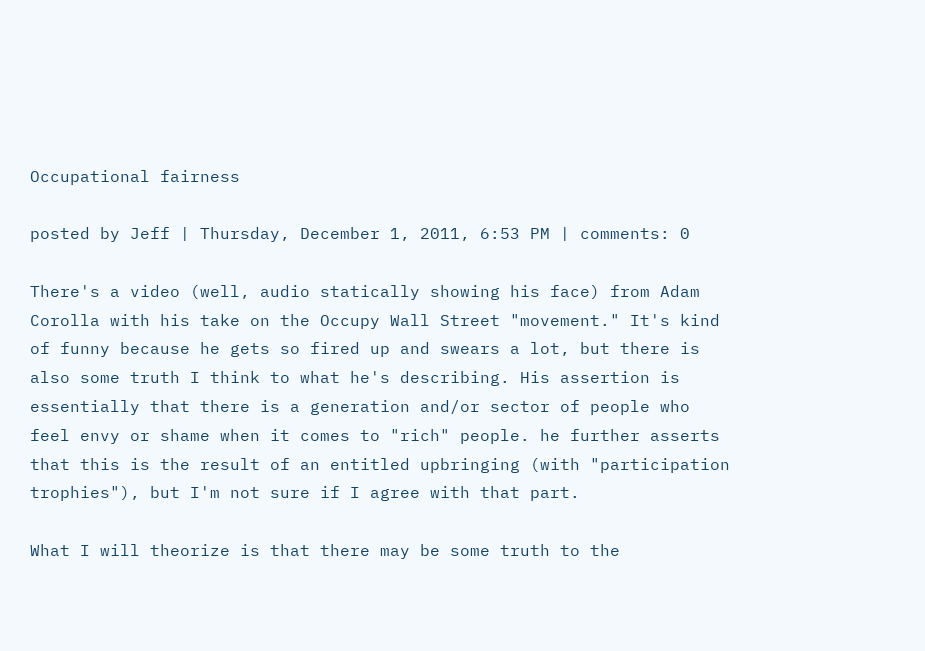Occupational fairness

posted by Jeff | Thursday, December 1, 2011, 6:53 PM | comments: 0

There's a video (well, audio statically showing his face) from Adam Corolla with his take on the Occupy Wall Street "movement." It's kind of funny because he gets so fired up and swears a lot, but there is also some truth I think to what he's describing. His assertion is essentially that there is a generation and/or sector of people who feel envy or shame when it comes to "rich" people. he further asserts that this is the result of an entitled upbringing (with "participation trophies"), but I'm not sure if I agree with that part.

What I will theorize is that there may be some truth to the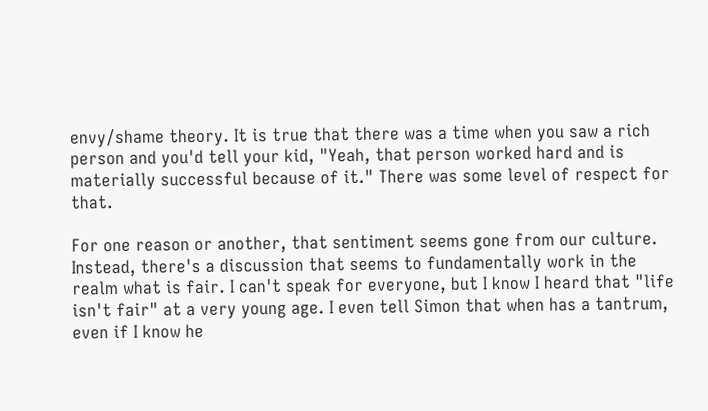envy/shame theory. It is true that there was a time when you saw a rich person and you'd tell your kid, "Yeah, that person worked hard and is materially successful because of it." There was some level of respect for that.

For one reason or another, that sentiment seems gone from our culture. Instead, there's a discussion that seems to fundamentally work in the realm what is fair. I can't speak for everyone, but I know I heard that "life isn't fair" at a very young age. I even tell Simon that when has a tantrum, even if I know he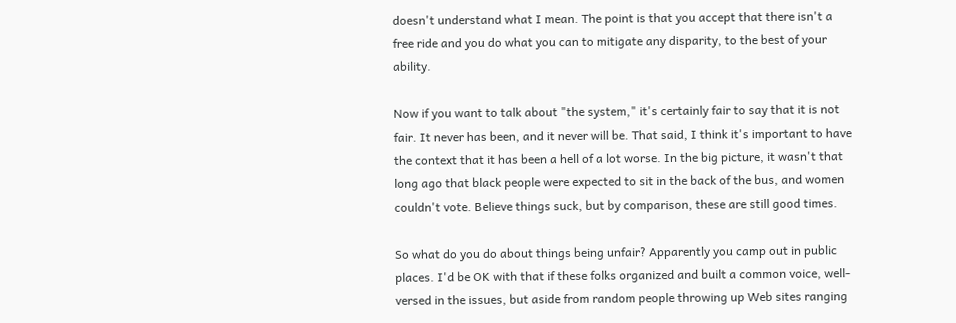doesn't understand what I mean. The point is that you accept that there isn't a free ride and you do what you can to mitigate any disparity, to the best of your ability.

Now if you want to talk about "the system," it's certainly fair to say that it is not fair. It never has been, and it never will be. That said, I think it's important to have the context that it has been a hell of a lot worse. In the big picture, it wasn't that long ago that black people were expected to sit in the back of the bus, and women couldn't vote. Believe things suck, but by comparison, these are still good times.

So what do you do about things being unfair? Apparently you camp out in public places. I'd be OK with that if these folks organized and built a common voice, well-versed in the issues, but aside from random people throwing up Web sites ranging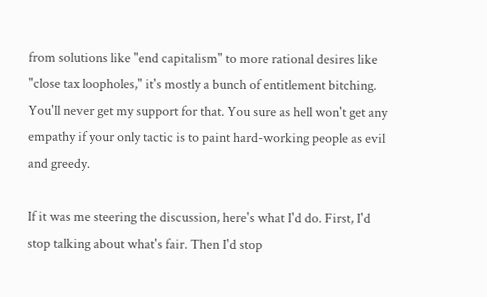from solutions like "end capitalism" to more rational desires like "close tax loopholes," it's mostly a bunch of entitlement bitching. You'll never get my support for that. You sure as hell won't get any empathy if your only tactic is to paint hard-working people as evil and greedy.

If it was me steering the discussion, here's what I'd do. First, I'd stop talking about what's fair. Then I'd stop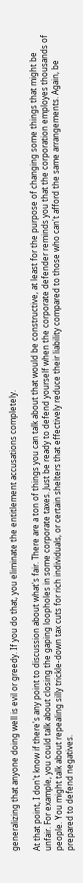generalizing that anyone doing well is evil or greedy. If you do that, you eliminate the entitlement accusations completely.

At that point, I don't know if there's any point to discussion about what's fair. There are a ton of things you can talk about that would be constructive, at least for the purpose of changing some things that might be unfair. For example, you could talk about closing the gaping loopholes in some corporate taxes. Just be ready to defend yourself when the corporate defender reminds you that the corporation employes thousands of people. You might talk about repealing silly trickle-down tax cuts for rich individuals, or certain shelters that effectively reduce their liability compared to those who can't afford the same arrangements. Again, be prepared to defend negatives.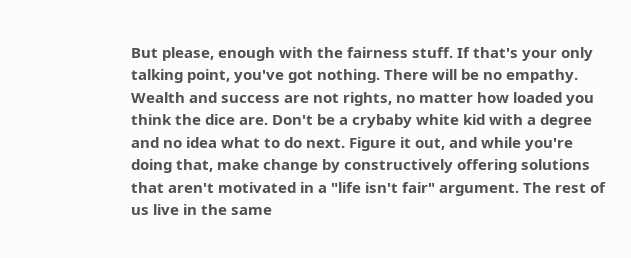But please, enough with the fairness stuff. If that's your only talking point, you've got nothing. There will be no empathy. Wealth and success are not rights, no matter how loaded you think the dice are. Don't be a crybaby white kid with a degree and no idea what to do next. Figure it out, and while you're doing that, make change by constructively offering solutions that aren't motivated in a "life isn't fair" argument. The rest of us live in the same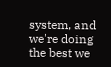system, and we're doing the best we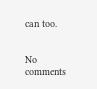can too.


No comments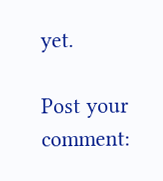yet.

Post your comment: